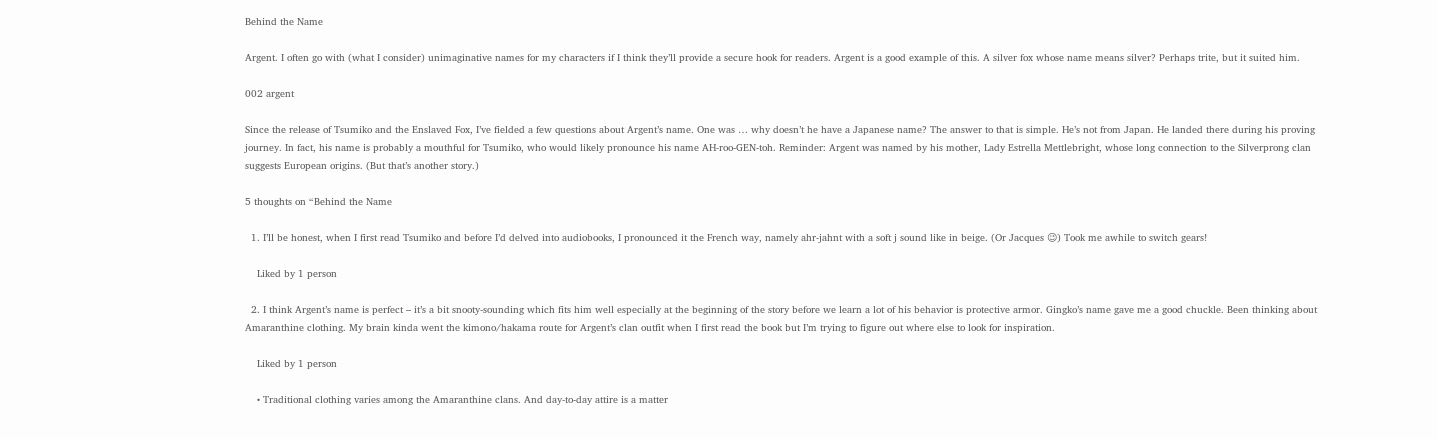Behind the Name

Argent. I often go with (what I consider) unimaginative names for my characters if I think they’ll provide a secure hook for readers. Argent is a good example of this. A silver fox whose name means silver? Perhaps trite, but it suited him.

002 argent

Since the release of Tsumiko and the Enslaved Fox, I’ve fielded a few questions about Argent’s name. One was … why doesn’t he have a Japanese name? The answer to that is simple. He’s not from Japan. He landed there during his proving journey. In fact, his name is probably a mouthful for Tsumiko, who would likely pronounce his name AH-roo-GEN-toh. Reminder: Argent was named by his mother, Lady Estrella Mettlebright, whose long connection to the Silverprong clan suggests European origins. (But that’s another story.)

5 thoughts on “Behind the Name

  1. I’ll be honest, when I first read Tsumiko and before I’d delved into audiobooks, I pronounced it the French way, namely ahr-jahnt with a soft j sound like in beige. (Or Jacques 😉) Took me awhile to switch gears!

    Liked by 1 person

  2. I think Argent’s name is perfect – it’s a bit snooty-sounding which fits him well especially at the beginning of the story before we learn a lot of his behavior is protective armor. Gingko’s name gave me a good chuckle. Been thinking about Amaranthine clothing. My brain kinda went the kimono/hakama route for Argent’s clan outfit when I first read the book but I’m trying to figure out where else to look for inspiration.

    Liked by 1 person

    • Traditional clothing varies among the Amaranthine clans. And day-to-day attire is a matter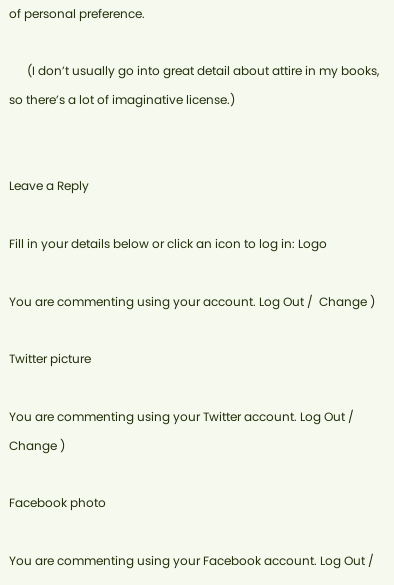of personal preference.

      (I don’t usually go into great detail about attire in my books, so there’s a lot of imaginative license.)


Leave a Reply

Fill in your details below or click an icon to log in: Logo

You are commenting using your account. Log Out /  Change )

Twitter picture

You are commenting using your Twitter account. Log Out /  Change )

Facebook photo

You are commenting using your Facebook account. Log Out /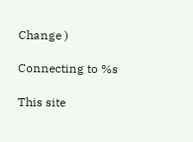Change )

Connecting to %s

This site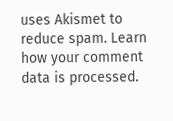uses Akismet to reduce spam. Learn how your comment data is processed.